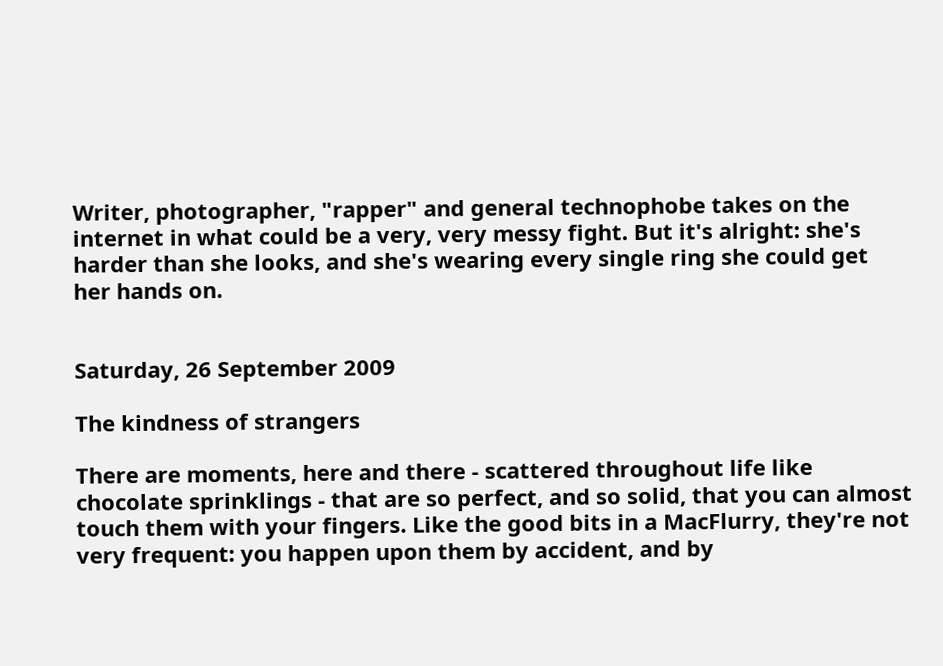Writer, photographer, "rapper" and general technophobe takes on the internet in what could be a very, very messy fight. But it's alright: she's harder than she looks, and she's wearing every single ring she could get her hands on.


Saturday, 26 September 2009

The kindness of strangers

There are moments, here and there - scattered throughout life like chocolate sprinklings - that are so perfect, and so solid, that you can almost touch them with your fingers. Like the good bits in a MacFlurry, they're not very frequent: you happen upon them by accident, and by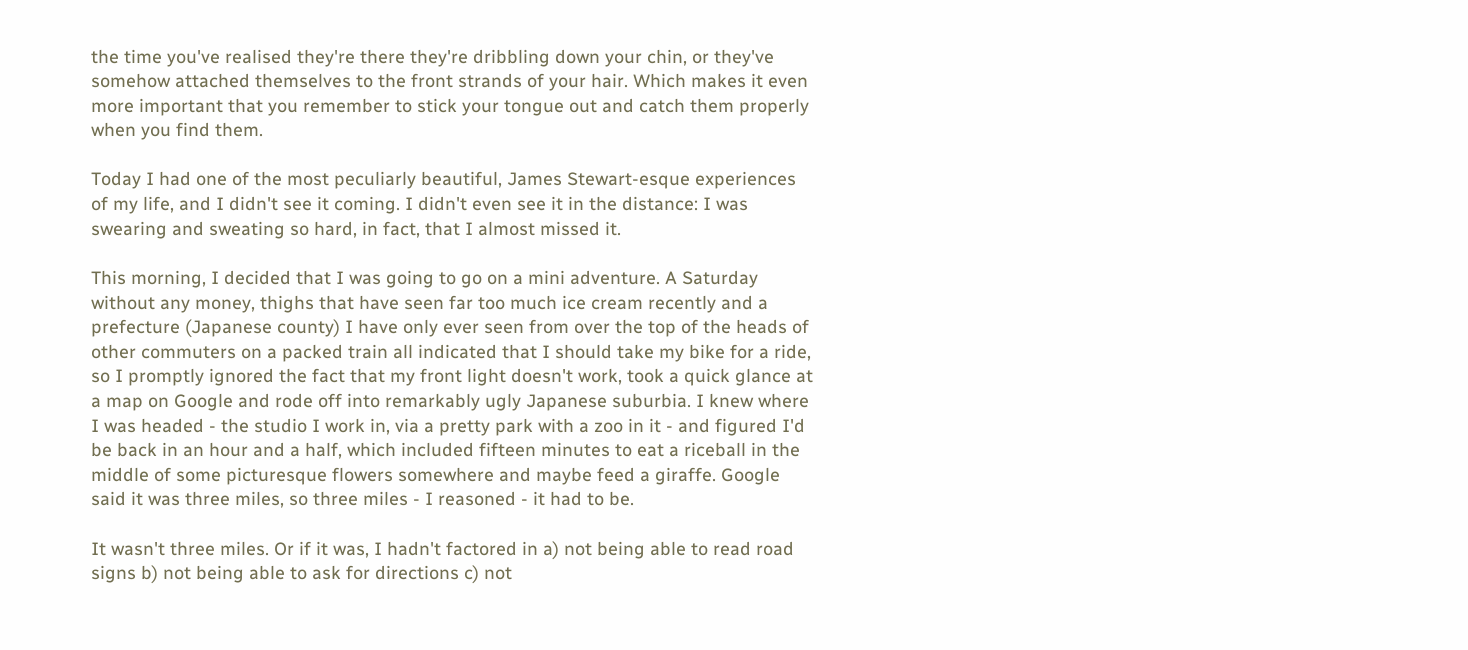the time you've realised they're there they're dribbling down your chin, or they've somehow attached themselves to the front strands of your hair. Which makes it even more important that you remember to stick your tongue out and catch them properly when you find them.

Today I had one of the most peculiarly beautiful, James Stewart-esque experiences of my life, and I didn't see it coming. I didn't even see it in the distance: I was swearing and sweating so hard, in fact, that I almost missed it.

This morning, I decided that I was going to go on a mini adventure. A Saturday without any money, thighs that have seen far too much ice cream recently and a prefecture (Japanese county) I have only ever seen from over the top of the heads of other commuters on a packed train all indicated that I should take my bike for a ride, so I promptly ignored the fact that my front light doesn't work, took a quick glance at a map on Google and rode off into remarkably ugly Japanese suburbia. I knew where I was headed - the studio I work in, via a pretty park with a zoo in it - and figured I'd be back in an hour and a half, which included fifteen minutes to eat a riceball in the middle of some picturesque flowers somewhere and maybe feed a giraffe. Google said it was three miles, so three miles - I reasoned - it had to be.

It wasn't three miles. Or if it was, I hadn't factored in a) not being able to read road signs b) not being able to ask for directions c) not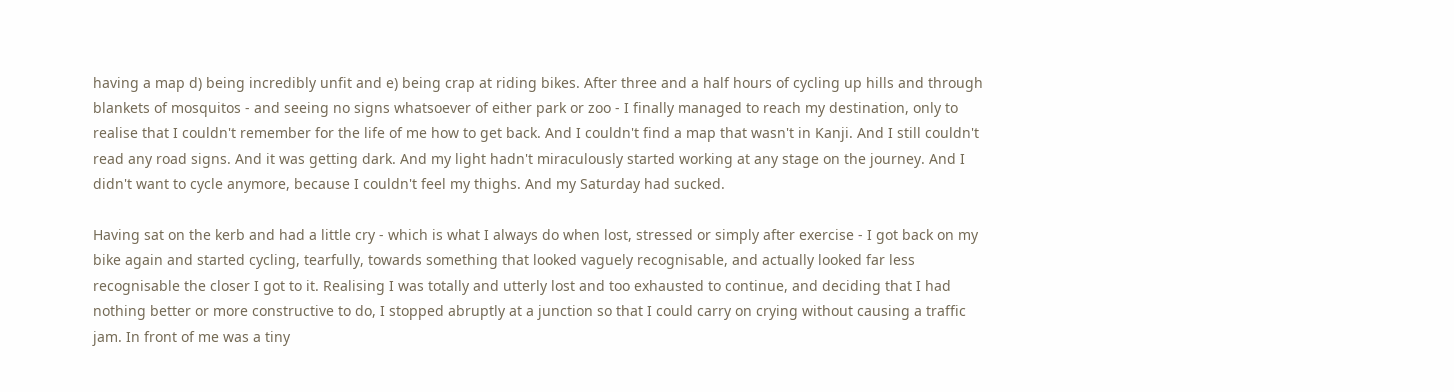having a map d) being incredibly unfit and e) being crap at riding bikes. After three and a half hours of cycling up hills and through blankets of mosquitos - and seeing no signs whatsoever of either park or zoo - I finally managed to reach my destination, only to realise that I couldn't remember for the life of me how to get back. And I couldn't find a map that wasn't in Kanji. And I still couldn't read any road signs. And it was getting dark. And my light hadn't miraculously started working at any stage on the journey. And I didn't want to cycle anymore, because I couldn't feel my thighs. And my Saturday had sucked.

Having sat on the kerb and had a little cry - which is what I always do when lost, stressed or simply after exercise - I got back on my bike again and started cycling, tearfully, towards something that looked vaguely recognisable, and actually looked far less recognisable the closer I got to it. Realising I was totally and utterly lost and too exhausted to continue, and deciding that I had nothing better or more constructive to do, I stopped abruptly at a junction so that I could carry on crying without causing a traffic jam. In front of me was a tiny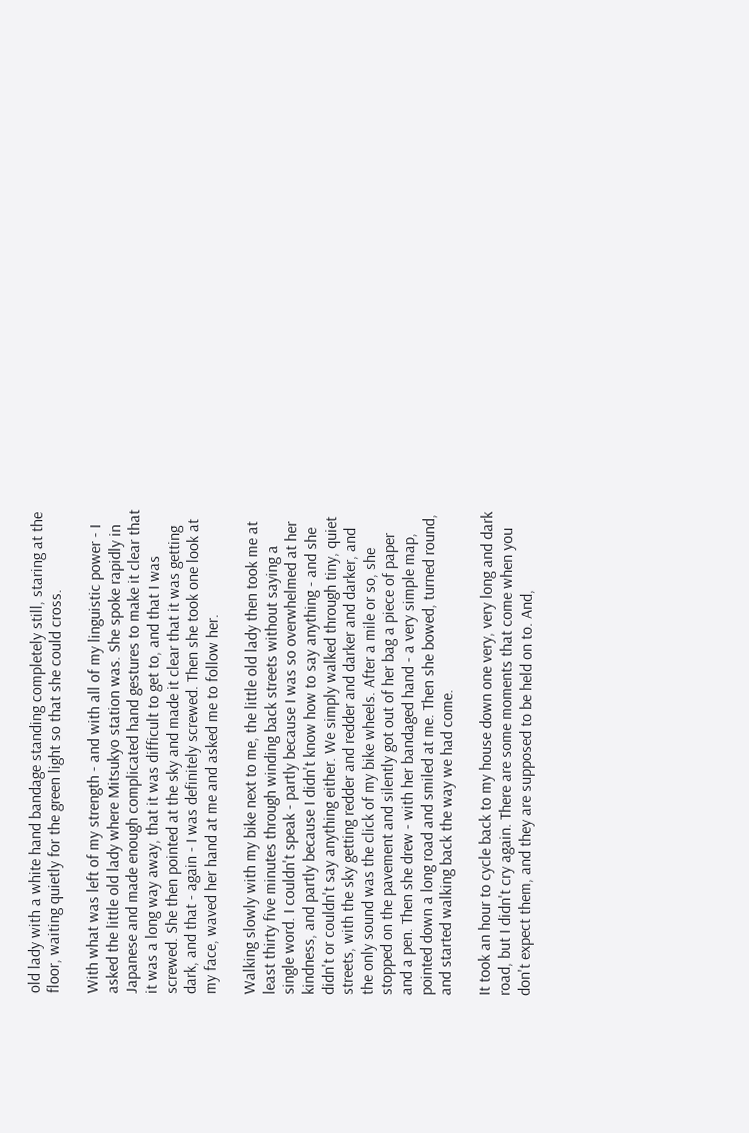old lady with a white hand bandage standing completely still, staring at the floor, waiting quietly for the green light so that she could cross.

With what was left of my strength - and with all of my linguistic power - I asked the little old lady where Mitsukyo station was. She spoke rapidly in Japanese and made enough complicated hand gestures to make it clear that it was a long way away, that it was difficult to get to, and that I was screwed. She then pointed at the sky and made it clear that it was getting dark, and that - again - I was definitely screwed. Then she took one look at my face, waved her hand at me and asked me to follow her.

Walking slowly with my bike next to me, the little old lady then took me at least thirty five minutes through winding back streets without saying a single word. I couldn't speak - partly because I was so overwhelmed at her kindness, and partly because I didn't know how to say anything - and she didn't or couldn't say anything either. We simply walked through tiny, quiet streets, with the sky getting redder and redder and darker and darker, and the only sound was the click of my bike wheels. After a mile or so, she stopped on the pavement and silently got out of her bag a piece of paper and a pen. Then she drew - with her bandaged hand - a very simple map, pointed down a long road and smiled at me. Then she bowed, turned round, and started walking back the way we had come.

It took an hour to cycle back to my house down one very, very long and dark road, but I didn't cry again. There are some moments that come when you don't expect them, and they are supposed to be held on to. And,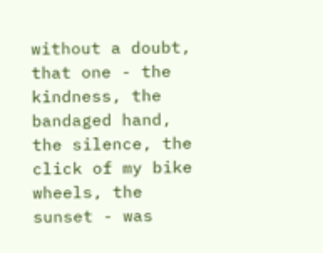without a doubt, that one - the kindness, the bandaged hand, the silence, the click of my bike wheels, the sunset - was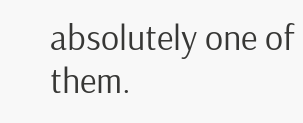absolutely one of them.